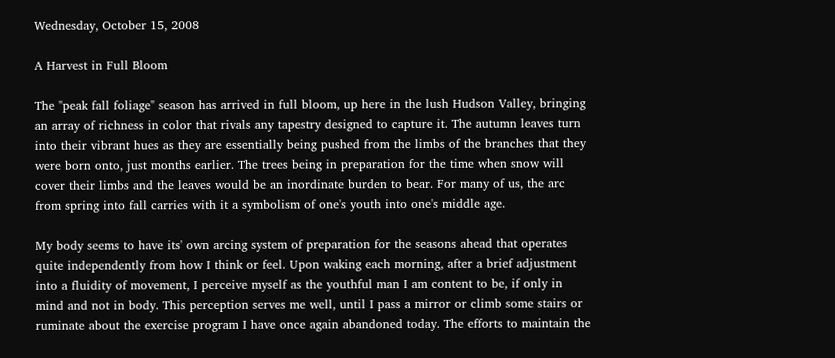Wednesday, October 15, 2008

A Harvest in Full Bloom

The "peak fall foliage" season has arrived in full bloom, up here in the lush Hudson Valley, bringing an array of richness in color that rivals any tapestry designed to capture it. The autumn leaves turn into their vibrant hues as they are essentially being pushed from the limbs of the branches that they were born onto, just months earlier. The trees being in preparation for the time when snow will cover their limbs and the leaves would be an inordinate burden to bear. For many of us, the arc from spring into fall carries with it a symbolism of one's youth into one's middle age.

My body seems to have its' own arcing system of preparation for the seasons ahead that operates quite independently from how I think or feel. Upon waking each morning, after a brief adjustment into a fluidity of movement, I perceive myself as the youthful man I am content to be, if only in mind and not in body. This perception serves me well, until I pass a mirror or climb some stairs or ruminate about the exercise program I have once again abandoned today. The efforts to maintain the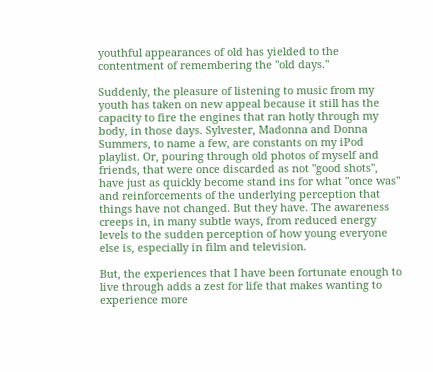youthful appearances of old has yielded to the contentment of remembering the "old days."

Suddenly, the pleasure of listening to music from my youth has taken on new appeal because it still has the capacity to fire the engines that ran hotly through my body, in those days. Sylvester, Madonna and Donna Summers, to name a few, are constants on my iPod playlist. Or, pouring through old photos of myself and friends, that were once discarded as not "good shots", have just as quickly become stand ins for what "once was" and reinforcements of the underlying perception that things have not changed. But they have. The awareness creeps in, in many subtle ways, from reduced energy levels to the sudden perception of how young everyone else is, especially in film and television.

But, the experiences that I have been fortunate enough to live through adds a zest for life that makes wanting to experience more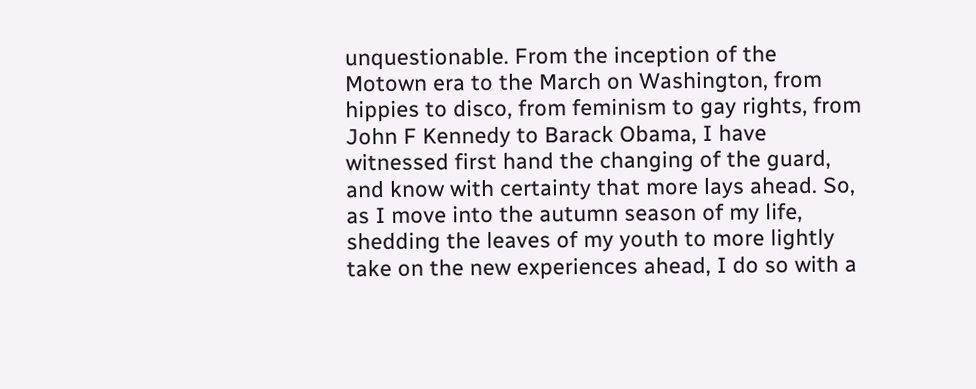unquestionable. From the inception of the Motown era to the March on Washington, from hippies to disco, from feminism to gay rights, from John F Kennedy to Barack Obama, I have witnessed first hand the changing of the guard, and know with certainty that more lays ahead. So, as I move into the autumn season of my life, shedding the leaves of my youth to more lightly take on the new experiences ahead, I do so with a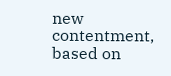new contentment, based on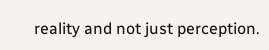reality and not just perception.